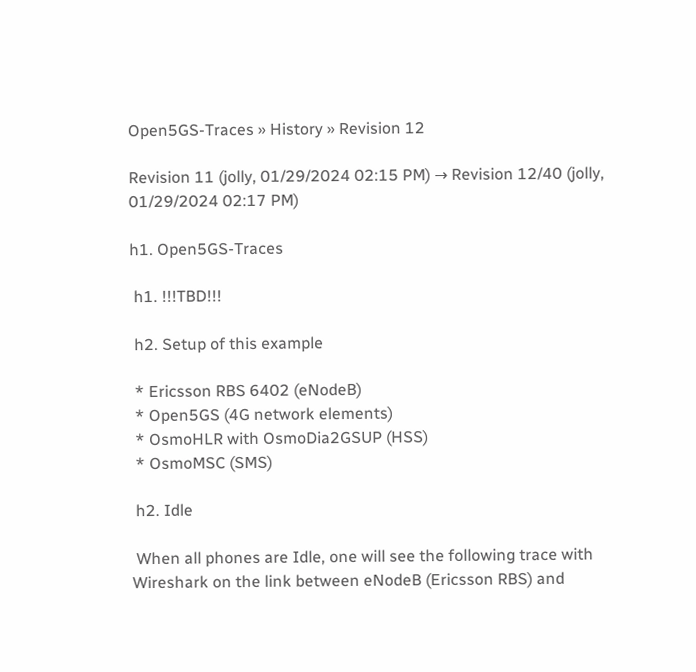Open5GS-Traces » History » Revision 12

Revision 11 (jolly, 01/29/2024 02:15 PM) → Revision 12/40 (jolly, 01/29/2024 02:17 PM)

h1. Open5GS-Traces

 h1. !!!TBD!!!

 h2. Setup of this example

 * Ericsson RBS 6402 (eNodeB)
 * Open5GS (4G network elements)
 * OsmoHLR with OsmoDia2GSUP (HSS)
 * OsmoMSC (SMS)

 h2. Idle

 When all phones are Idle, one will see the following trace with Wireshark on the link between eNodeB (Ericsson RBS) and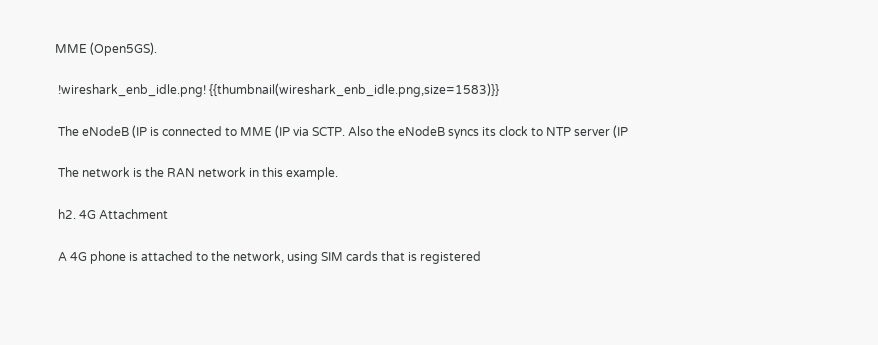MME (Open5GS).

 !wireshark_enb_idle.png! {{thumbnail(wireshark_enb_idle.png,size=1583)}}

 The eNodeB (IP is connected to MME (IP via SCTP. Also the eNodeB syncs its clock to NTP server (IP

 The network is the RAN network in this example.

 h2. 4G Attachment

 A 4G phone is attached to the network, using SIM cards that is registered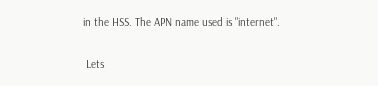in the HSS. The APN name used is "internet".


 Lets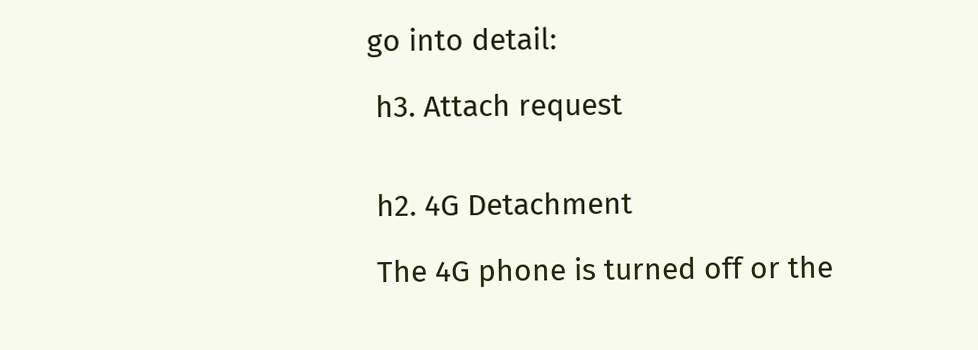go into detail:

 h3. Attach request


 h2. 4G Detachment

 The 4G phone is turned off or the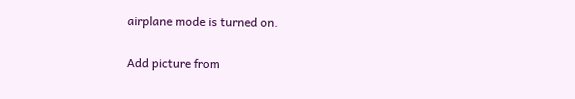airplane mode is turned on.

Add picture from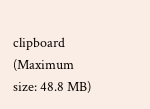clipboard (Maximum size: 48.8 MB)